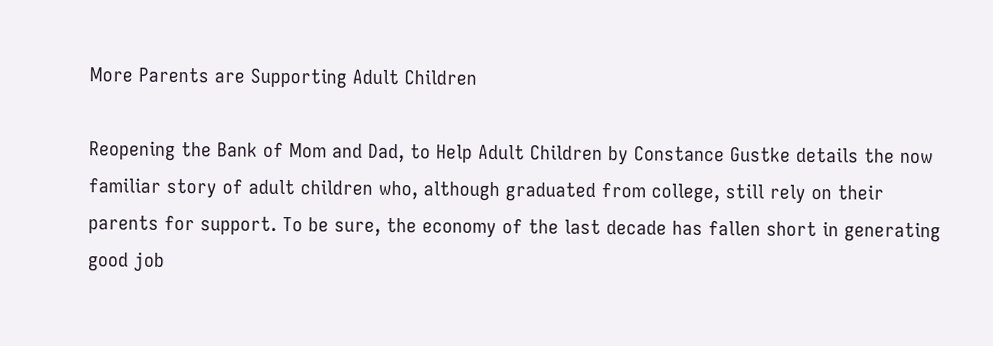More Parents are Supporting Adult Children

Reopening the Bank of Mom and Dad, to Help Adult Children by Constance Gustke details the now familiar story of adult children who, although graduated from college, still rely on their parents for support. To be sure, the economy of the last decade has fallen short in generating good job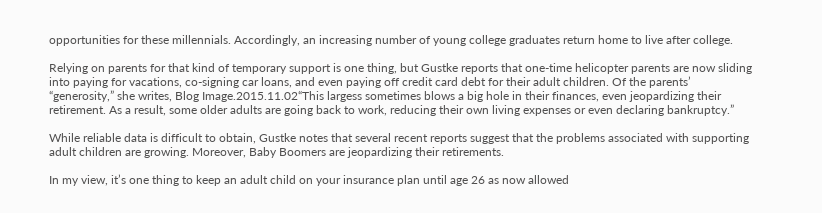opportunities for these millennials. Accordingly, an increasing number of young college graduates return home to live after college.

Relying on parents for that kind of temporary support is one thing, but Gustke reports that one-time helicopter parents are now sliding into paying for vacations, co-signing car loans, and even paying off credit card debt for their adult children. Of the parents’ “generosity,” she writes, Blog Image.2015.11.02“This largess sometimes blows a big hole in their finances, even jeopardizing their retirement. As a result, some older adults are going back to work, reducing their own living expenses or even declaring bankruptcy.”

While reliable data is difficult to obtain, Gustke notes that several recent reports suggest that the problems associated with supporting adult children are growing. Moreover, Baby Boomers are jeopardizing their retirements.

In my view, it’s one thing to keep an adult child on your insurance plan until age 26 as now allowed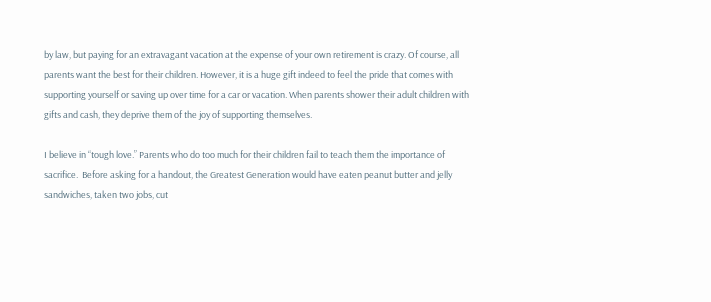by law, but paying for an extravagant vacation at the expense of your own retirement is crazy. Of course, all parents want the best for their children. However, it is a huge gift indeed to feel the pride that comes with supporting yourself or saving up over time for a car or vacation. When parents shower their adult children with gifts and cash, they deprive them of the joy of supporting themselves.

I believe in “tough love.” Parents who do too much for their children fail to teach them the importance of sacrifice.  Before asking for a handout, the Greatest Generation would have eaten peanut butter and jelly sandwiches, taken two jobs, cut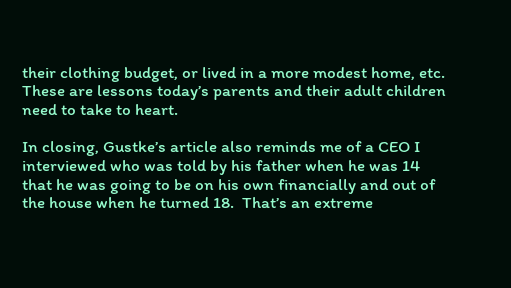their clothing budget, or lived in a more modest home, etc.  These are lessons today’s parents and their adult children need to take to heart.

In closing, Gustke’s article also reminds me of a CEO I interviewed who was told by his father when he was 14 that he was going to be on his own financially and out of the house when he turned 18.  That’s an extreme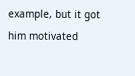example, but it got him motivated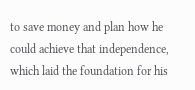to save money and plan how he could achieve that independence, which laid the foundation for his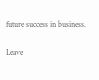future success in business.

Leave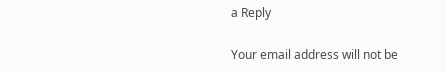a Reply

Your email address will not be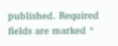published. Required fields are marked *